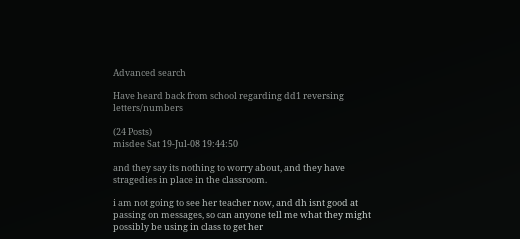Advanced search

Have heard back from school regarding dd1 reversing letters/numbers

(24 Posts)
misdee Sat 19-Jul-08 19:44:50

and they say its nothing to worry about, and they have stragedies in place in the classroom.

i am not going to see her teacher now, and dh isnt good at passing on messages, so can anyone tell me what they might possibly be using in class to get her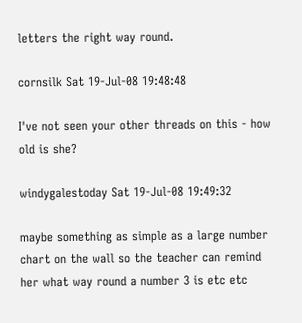letters the right way round.

cornsilk Sat 19-Jul-08 19:48:48

I've not seen your other threads on this - how old is she?

windygalestoday Sat 19-Jul-08 19:49:32

maybe something as simple as a large number chart on the wall so the teacher can remind her what way round a number 3 is etc etc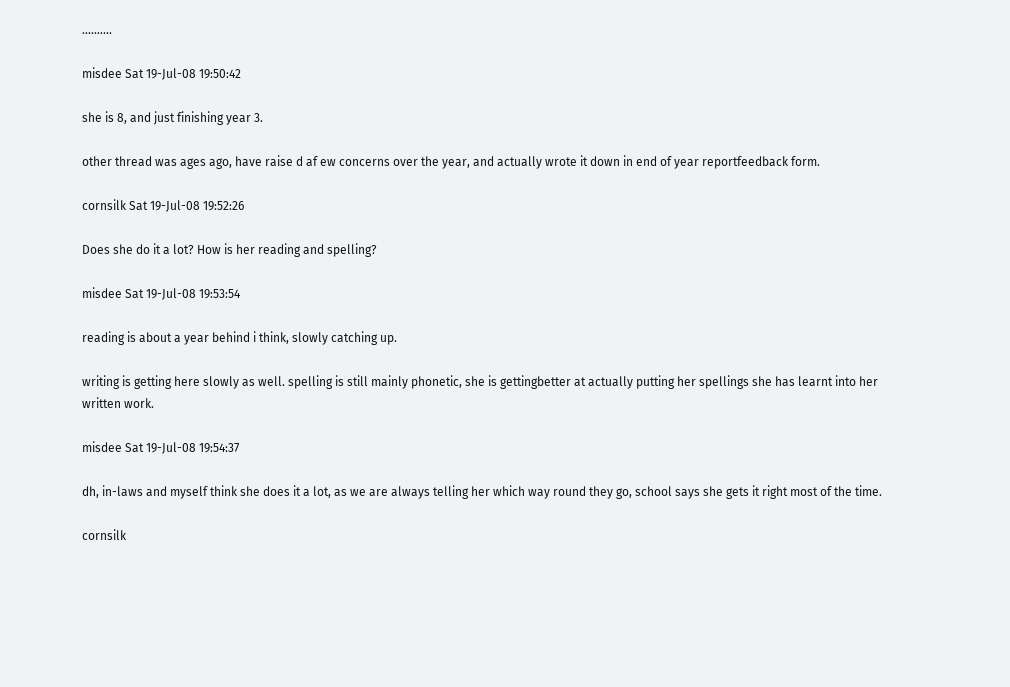..........

misdee Sat 19-Jul-08 19:50:42

she is 8, and just finishing year 3.

other thread was ages ago, have raise d af ew concerns over the year, and actually wrote it down in end of year reportfeedback form.

cornsilk Sat 19-Jul-08 19:52:26

Does she do it a lot? How is her reading and spelling?

misdee Sat 19-Jul-08 19:53:54

reading is about a year behind i think, slowly catching up.

writing is getting here slowly as well. spelling is still mainly phonetic, she is gettingbetter at actually putting her spellings she has learnt into her written work.

misdee Sat 19-Jul-08 19:54:37

dh, in-laws and myself think she does it a lot, as we are always telling her which way round they go, school says she gets it right most of the time.

cornsilk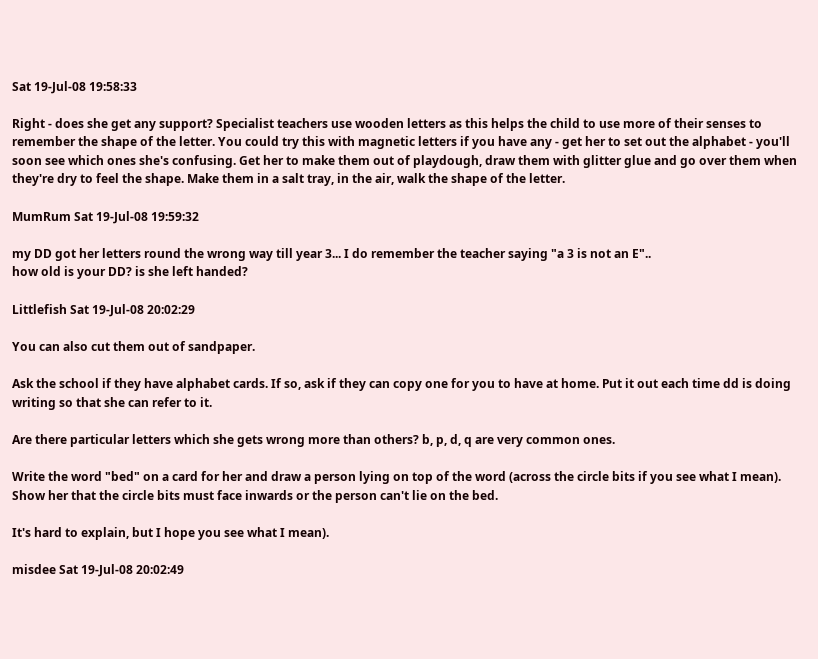Sat 19-Jul-08 19:58:33

Right - does she get any support? Specialist teachers use wooden letters as this helps the child to use more of their senses to remember the shape of the letter. You could try this with magnetic letters if you have any - get her to set out the alphabet - you'll soon see which ones she's confusing. Get her to make them out of playdough, draw them with glitter glue and go over them when they're dry to feel the shape. Make them in a salt tray, in the air, walk the shape of the letter.

MumRum Sat 19-Jul-08 19:59:32

my DD got her letters round the wrong way till year 3... I do remember the teacher saying "a 3 is not an E"..
how old is your DD? is she left handed?

Littlefish Sat 19-Jul-08 20:02:29

You can also cut them out of sandpaper.

Ask the school if they have alphabet cards. If so, ask if they can copy one for you to have at home. Put it out each time dd is doing writing so that she can refer to it.

Are there particular letters which she gets wrong more than others? b, p, d, q are very common ones.

Write the word "bed" on a card for her and draw a person lying on top of the word (across the circle bits if you see what I mean). Show her that the circle bits must face inwards or the person can't lie on the bed.

It's hard to explain, but I hope you see what I mean).

misdee Sat 19-Jul-08 20:02:49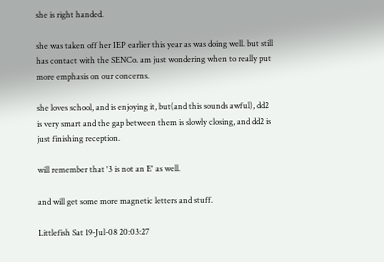she is right handed.

she was taken off her IEP earlier this year as was doing well. but still has contact with the SENCo. am just wondering when to really put more emphasis on our concerns.

she loves school, and is enjoying it, but(and this sounds awful), dd2 is very smart and the gap between them is slowly closing, and dd2 is just finishing reception.

will remember that '3 is not an E' as well.

and will get some more magnetic letters and stuff.

Littlefish Sat 19-Jul-08 20:03:27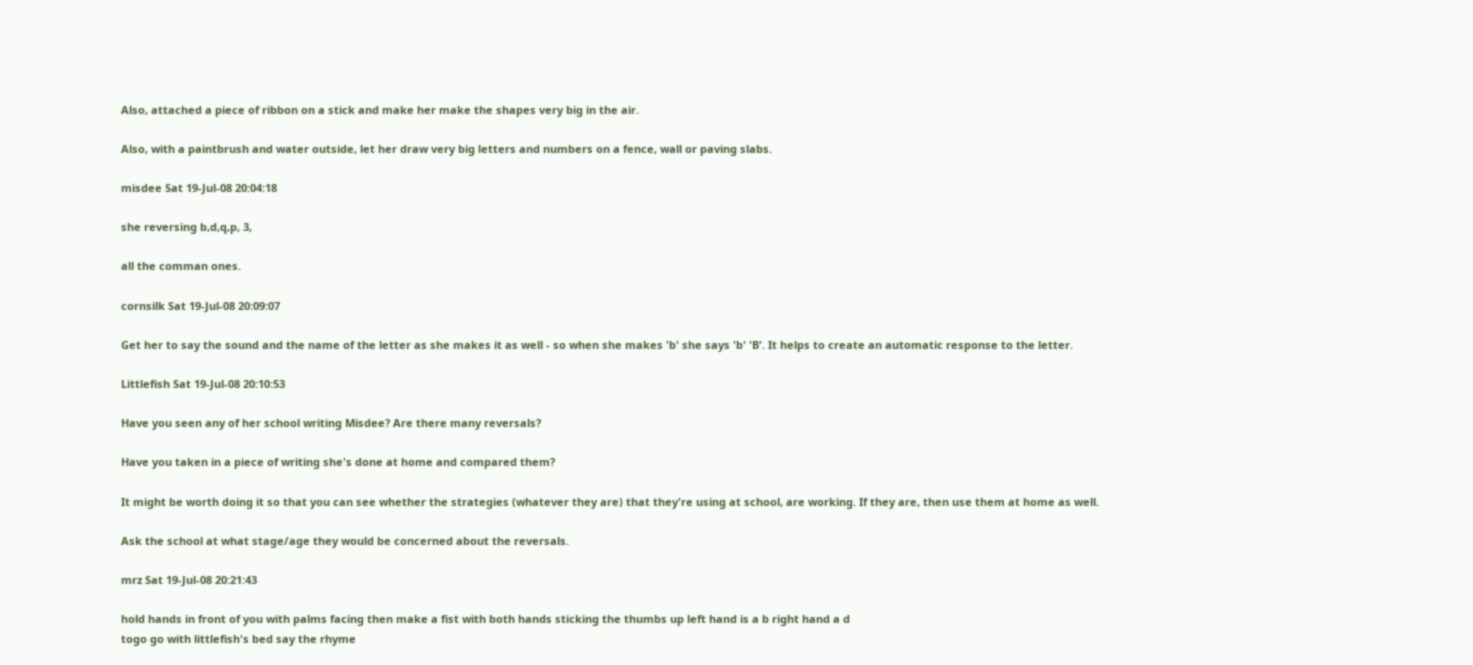Also, attached a piece of ribbon on a stick and make her make the shapes very big in the air.

Also, with a paintbrush and water outside, let her draw very big letters and numbers on a fence, wall or paving slabs.

misdee Sat 19-Jul-08 20:04:18

she reversing b,d,q,p, 3,

all the comman ones.

cornsilk Sat 19-Jul-08 20:09:07

Get her to say the sound and the name of the letter as she makes it as well - so when she makes 'b' she says 'b' 'B'. It helps to create an automatic response to the letter.

Littlefish Sat 19-Jul-08 20:10:53

Have you seen any of her school writing Misdee? Are there many reversals?

Have you taken in a piece of writing she's done at home and compared them?

It might be worth doing it so that you can see whether the strategies (whatever they are) that they're using at school, are working. If they are, then use them at home as well.

Ask the school at what stage/age they would be concerned about the reversals.

mrz Sat 19-Jul-08 20:21:43

hold hands in front of you with palms facing then make a fist with both hands sticking the thumbs up left hand is a b right hand a d
togo go with littlefish's bed say the rhyme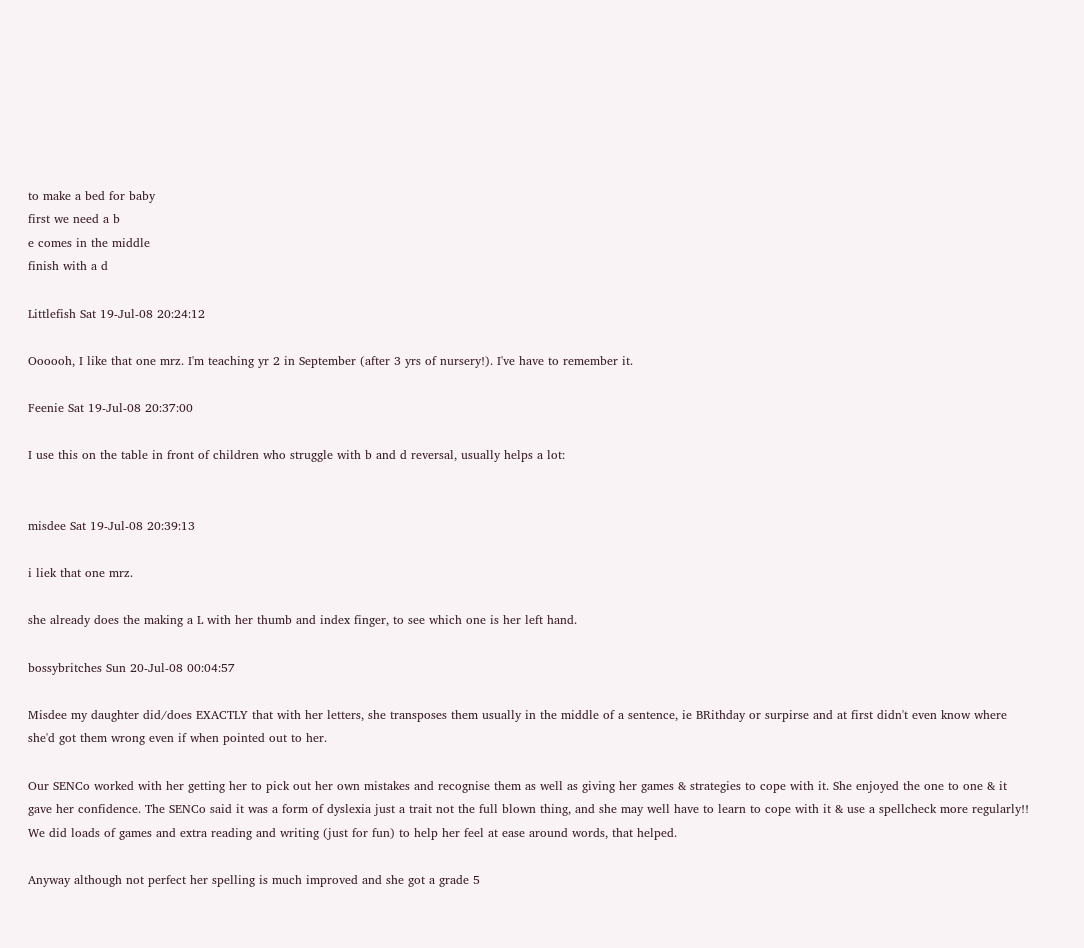to make a bed for baby
first we need a b
e comes in the middle
finish with a d

Littlefish Sat 19-Jul-08 20:24:12

Oooooh, I like that one mrz. I'm teaching yr 2 in September (after 3 yrs of nursery!). I've have to remember it.

Feenie Sat 19-Jul-08 20:37:00

I use this on the table in front of children who struggle with b and d reversal, usually helps a lot:


misdee Sat 19-Jul-08 20:39:13

i liek that one mrz.

she already does the making a L with her thumb and index finger, to see which one is her left hand.

bossybritches Sun 20-Jul-08 00:04:57

Misdee my daughter did/does EXACTLY that with her letters, she transposes them usually in the middle of a sentence, ie BRithday or surpirse and at first didn't even know where she'd got them wrong even if when pointed out to her.

Our SENCo worked with her getting her to pick out her own mistakes and recognise them as well as giving her games & strategies to cope with it. She enjoyed the one to one & it gave her confidence. The SENCo said it was a form of dyslexia just a trait not the full blown thing, and she may well have to learn to cope with it & use a spellcheck more regularly!! We did loads of games and extra reading and writing (just for fun) to help her feel at ease around words, that helped.

Anyway although not perfect her spelling is much improved and she got a grade 5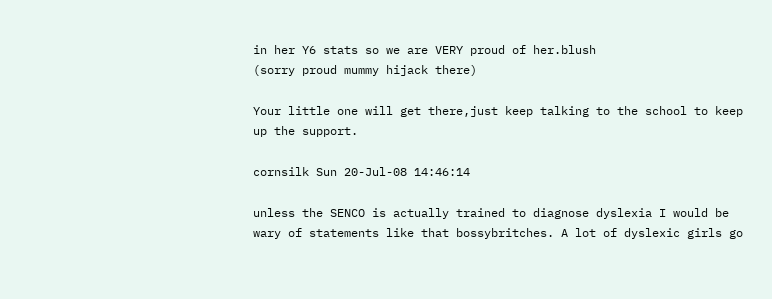in her Y6 stats so we are VERY proud of her.blush
(sorry proud mummy hijack there)

Your little one will get there,just keep talking to the school to keep up the support.

cornsilk Sun 20-Jul-08 14:46:14

unless the SENCO is actually trained to diagnose dyslexia I would be wary of statements like that bossybritches. A lot of dyslexic girls go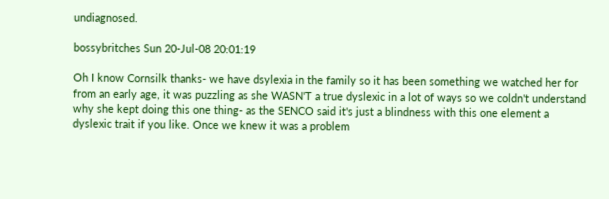undiagnosed.

bossybritches Sun 20-Jul-08 20:01:19

Oh I know Cornsilk thanks- we have dsylexia in the family so it has been something we watched her for from an early age, it was puzzling as she WASN'T a true dyslexic in a lot of ways so we coldn't understand why she kept doing this one thing- as the SENCO said it's just a blindness with this one element a dyslexic trait if you like. Once we knew it was a problem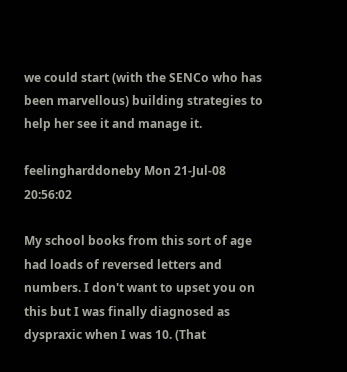we could start (with the SENCo who has been marvellous) building strategies to help her see it and manage it.

feelingharddoneby Mon 21-Jul-08 20:56:02

My school books from this sort of age had loads of reversed letters and numbers. I don't want to upset you on this but I was finally diagnosed as dyspraxic when I was 10. (That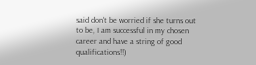said don't be worried if she turns out to be, I am successful in my chosen career and have a string of good qualifications!!)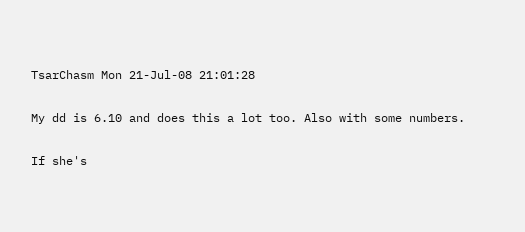TsarChasm Mon 21-Jul-08 21:01:28

My dd is 6.10 and does this a lot too. Also with some numbers.

If she's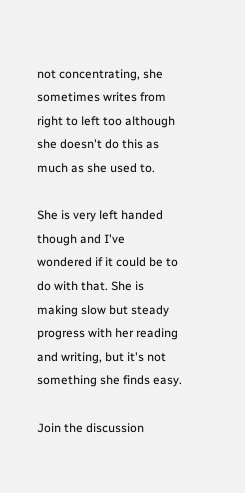not concentrating, she sometimes writes from right to left too although she doesn't do this as much as she used to.

She is very left handed though and I've wondered if it could be to do with that. She is making slow but steady progress with her reading and writing, but it's not something she finds easy.

Join the discussion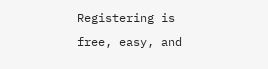Registering is free, easy, and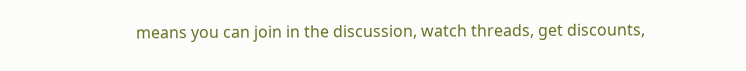means you can join in the discussion, watch threads, get discounts,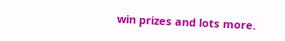win prizes and lots more.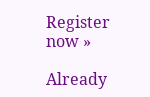Register now »

Already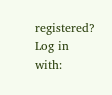registered? Log in with: